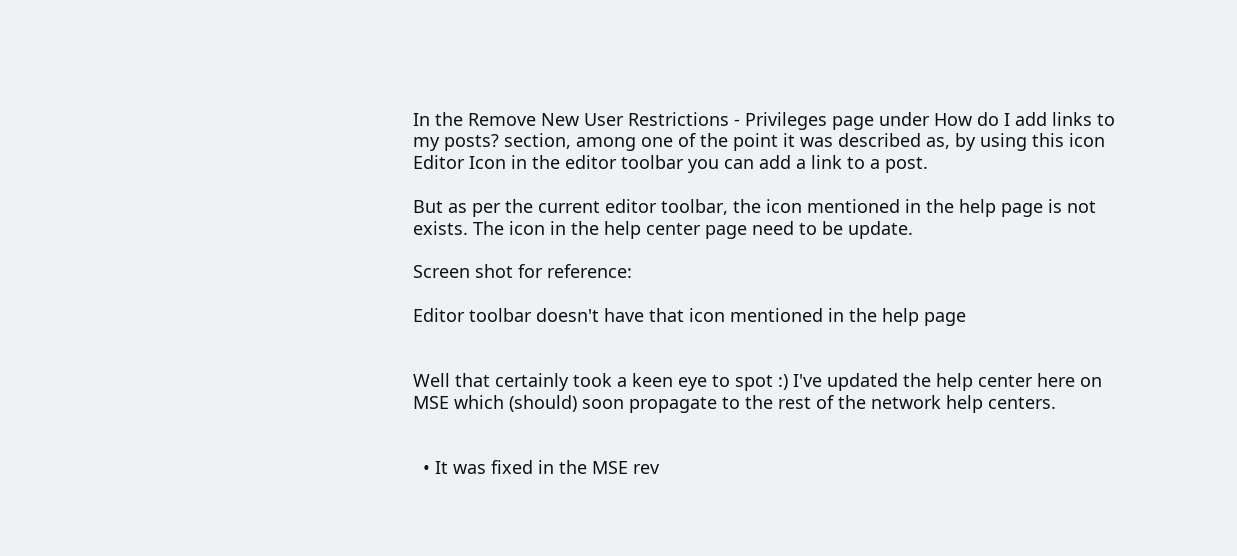In the Remove New User Restrictions - Privileges page under How do I add links to my posts? section, among one of the point it was described as, by using this icon Editor Icon in the editor toolbar you can add a link to a post.

But as per the current editor toolbar, the icon mentioned in the help page is not exists. The icon in the help center page need to be update.

Screen shot for reference:

Editor toolbar doesn't have that icon mentioned in the help page


Well that certainly took a keen eye to spot :) I've updated the help center here on MSE which (should) soon propagate to the rest of the network help centers.


  • It was fixed in the MSE rev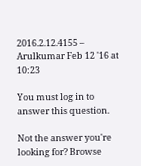2016.2.12.4155 – Arulkumar Feb 12 '16 at 10:23

You must log in to answer this question.

Not the answer you're looking for? Browse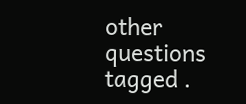other questions tagged .